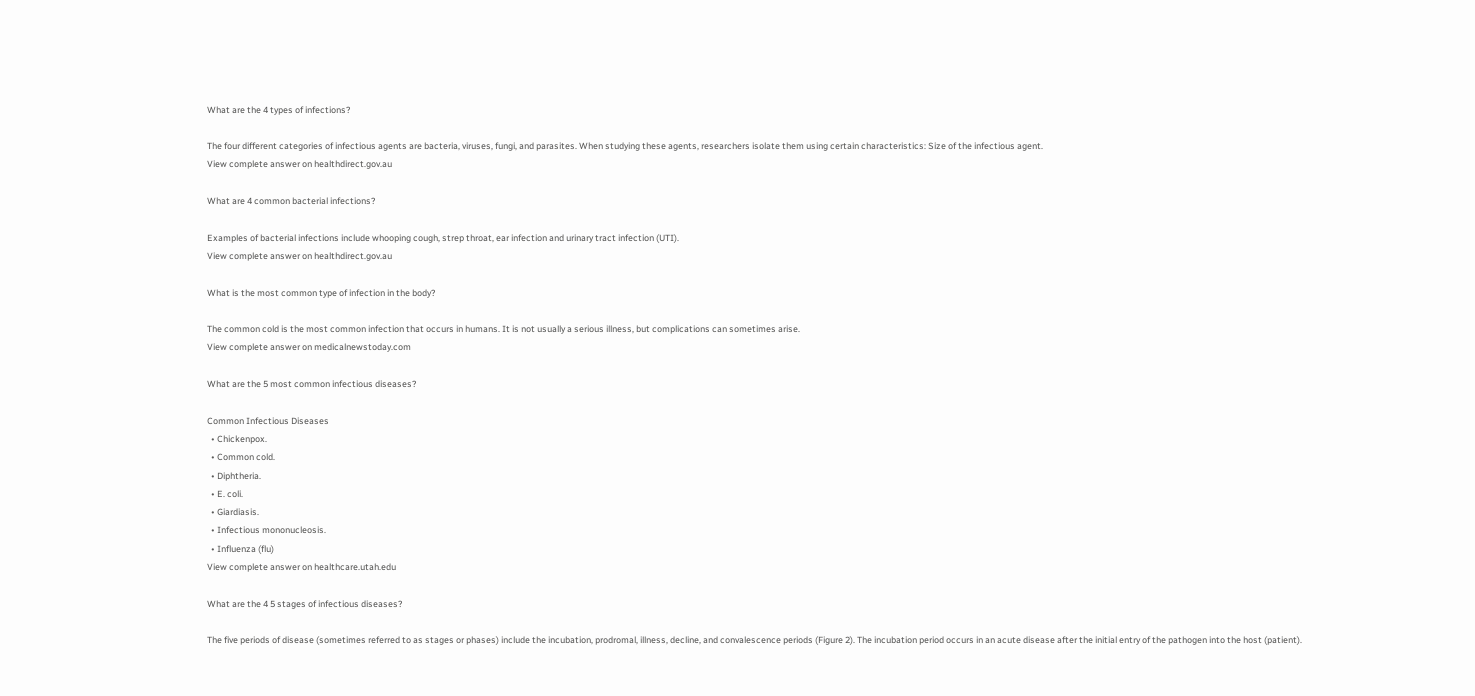What are the 4 types of infections?

The four different categories of infectious agents are bacteria, viruses, fungi, and parasites. When studying these agents, researchers isolate them using certain characteristics: Size of the infectious agent.
View complete answer on healthdirect.gov.au

What are 4 common bacterial infections?

Examples of bacterial infections include whooping cough, strep throat, ear infection and urinary tract infection (UTI).
View complete answer on healthdirect.gov.au

What is the most common type of infection in the body?

The common cold is the most common infection that occurs in humans. It is not usually a serious illness, but complications can sometimes arise.
View complete answer on medicalnewstoday.com

What are the 5 most common infectious diseases?

Common Infectious Diseases
  • Chickenpox.
  • Common cold.
  • Diphtheria.
  • E. coli.
  • Giardiasis.
  • Infectious mononucleosis.
  • Influenza (flu)
View complete answer on healthcare.utah.edu

What are the 4 5 stages of infectious diseases?

The five periods of disease (sometimes referred to as stages or phases) include the incubation, prodromal, illness, decline, and convalescence periods (Figure 2). The incubation period occurs in an acute disease after the initial entry of the pathogen into the host (patient).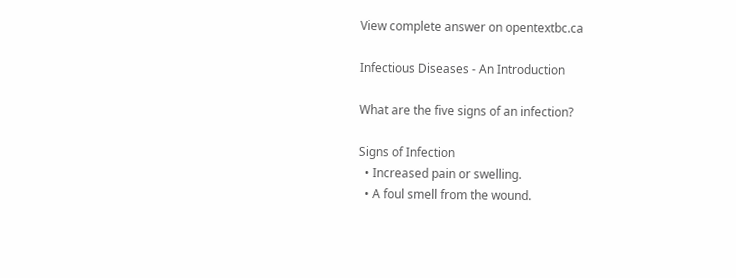View complete answer on opentextbc.ca

Infectious Diseases - An Introduction

What are the five signs of an infection?

Signs of Infection
  • Increased pain or swelling.
  • A foul smell from the wound.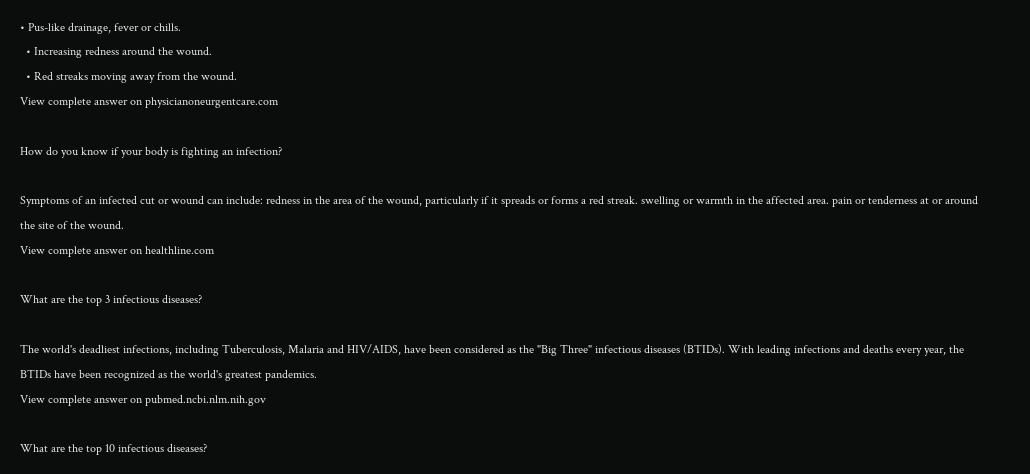• Pus-like drainage, fever or chills.
  • Increasing redness around the wound.
  • Red streaks moving away from the wound.
View complete answer on physicianoneurgentcare.com

How do you know if your body is fighting an infection?

Symptoms of an infected cut or wound can include: redness in the area of the wound, particularly if it spreads or forms a red streak. swelling or warmth in the affected area. pain or tenderness at or around the site of the wound.
View complete answer on healthline.com

What are the top 3 infectious diseases?

The world's deadliest infections, including Tuberculosis, Malaria and HIV/AIDS, have been considered as the "Big Three" infectious diseases (BTIDs). With leading infections and deaths every year, the BTIDs have been recognized as the world's greatest pandemics.
View complete answer on pubmed.ncbi.nlm.nih.gov

What are the top 10 infectious diseases?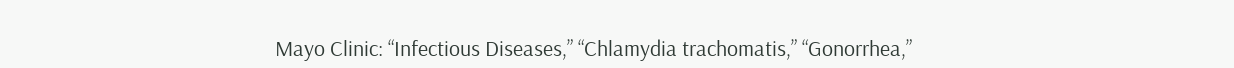Mayo Clinic: “Infectious Diseases,” “Chlamydia trachomatis,” “Gonorrhea,”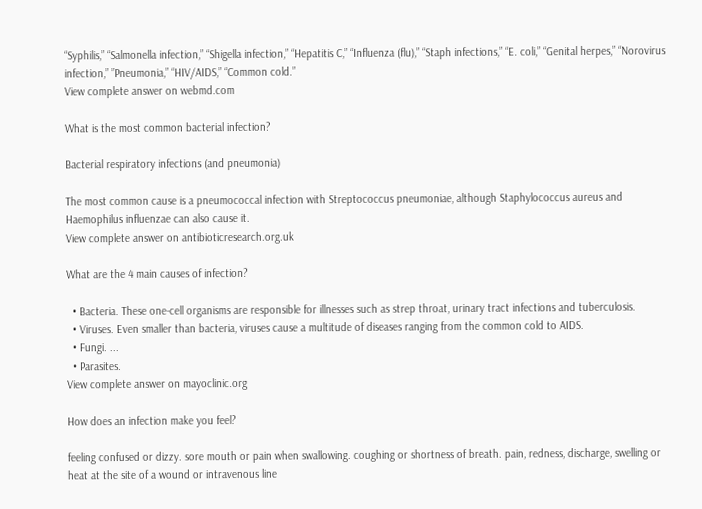“Syphilis,” “Salmonella infection,” “Shigella infection,” “Hepatitis C,” “Influenza (flu),” “Staph infections,” “E. coli,” “Genital herpes,” “Norovirus infection,” ”Pneumonia,” “HIV/AIDS,” “Common cold.”
View complete answer on webmd.com

What is the most common bacterial infection?

Bacterial respiratory infections (and pneumonia)

The most common cause is a pneumococcal infection with Streptococcus pneumoniae, although Staphylococcus aureus and Haemophilus influenzae can also cause it.
View complete answer on antibioticresearch.org.uk

What are the 4 main causes of infection?

  • Bacteria. These one-cell organisms are responsible for illnesses such as strep throat, urinary tract infections and tuberculosis.
  • Viruses. Even smaller than bacteria, viruses cause a multitude of diseases ranging from the common cold to AIDS.
  • Fungi. ...
  • Parasites.
View complete answer on mayoclinic.org

How does an infection make you feel?

feeling confused or dizzy. sore mouth or pain when swallowing. coughing or shortness of breath. pain, redness, discharge, swelling or heat at the site of a wound or intravenous line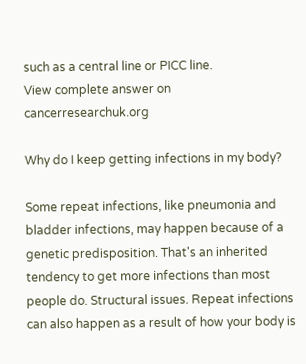such as a central line or PICC line.
View complete answer on cancerresearchuk.org

Why do I keep getting infections in my body?

Some repeat infections, like pneumonia and bladder infections, may happen because of a genetic predisposition. That's an inherited tendency to get more infections than most people do. Structural issues. Repeat infections can also happen as a result of how your body is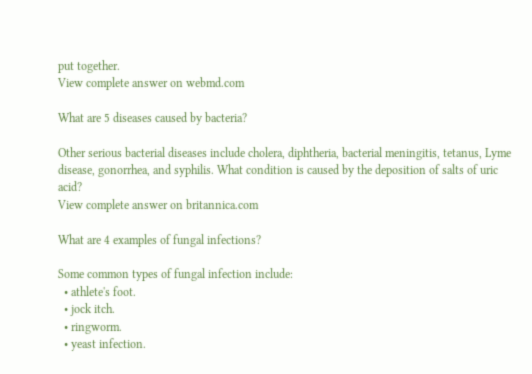put together.
View complete answer on webmd.com

What are 5 diseases caused by bacteria?

Other serious bacterial diseases include cholera, diphtheria, bacterial meningitis, tetanus, Lyme disease, gonorrhea, and syphilis. What condition is caused by the deposition of salts of uric acid?
View complete answer on britannica.com

What are 4 examples of fungal infections?

Some common types of fungal infection include:
  • athlete's foot.
  • jock itch.
  • ringworm.
  • yeast infection.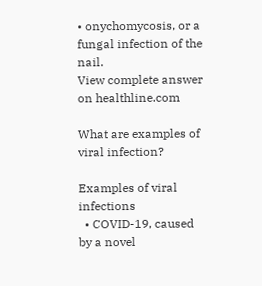• onychomycosis, or a fungal infection of the nail.
View complete answer on healthline.com

What are examples of viral infection?

Examples of viral infections
  • COVID-19, caused by a novel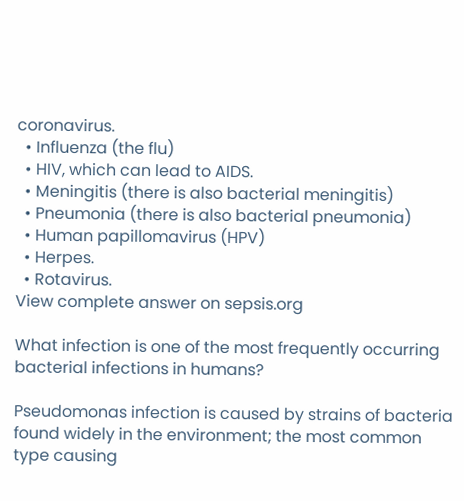coronavirus.
  • Influenza (the flu)
  • HIV, which can lead to AIDS.
  • Meningitis (there is also bacterial meningitis)
  • Pneumonia (there is also bacterial pneumonia)
  • Human papillomavirus (HPV)
  • Herpes.
  • Rotavirus.
View complete answer on sepsis.org

What infection is one of the most frequently occurring bacterial infections in humans?

Pseudomonas infection is caused by strains of bacteria found widely in the environment; the most common type causing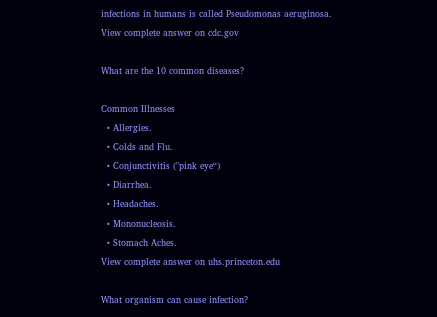infections in humans is called Pseudomonas aeruginosa.
View complete answer on cdc.gov

What are the 10 common diseases?

Common Illnesses
  • Allergies.
  • Colds and Flu.
  • Conjunctivitis ("pink eye“)
  • Diarrhea.
  • Headaches.
  • Mononucleosis.
  • Stomach Aches.
View complete answer on uhs.princeton.edu

What organism can cause infection?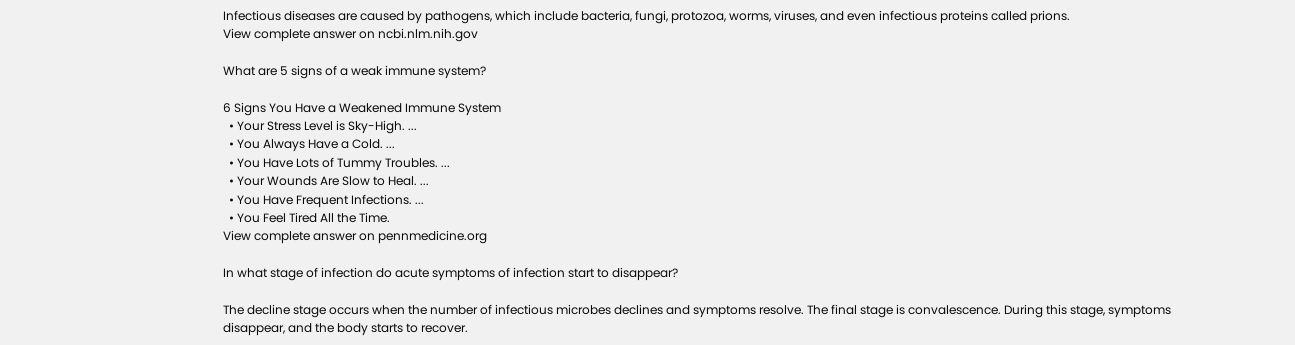Infectious diseases are caused by pathogens, which include bacteria, fungi, protozoa, worms, viruses, and even infectious proteins called prions.
View complete answer on ncbi.nlm.nih.gov

What are 5 signs of a weak immune system?

6 Signs You Have a Weakened Immune System
  • Your Stress Level is Sky-High. ...
  • You Always Have a Cold. ...
  • You Have Lots of Tummy Troubles. ...
  • Your Wounds Are Slow to Heal. ...
  • You Have Frequent Infections. ...
  • You Feel Tired All the Time.
View complete answer on pennmedicine.org

In what stage of infection do acute symptoms of infection start to disappear?

The decline stage occurs when the number of infectious microbes declines and symptoms resolve. The final stage is convalescence. During this stage, symptoms disappear, and the body starts to recover.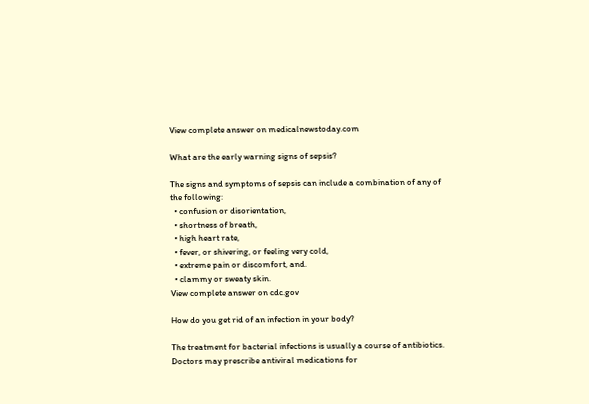View complete answer on medicalnewstoday.com

What are the early warning signs of sepsis?

The signs and symptoms of sepsis can include a combination of any of the following:
  • confusion or disorientation,
  • shortness of breath,
  • high heart rate,
  • fever, or shivering, or feeling very cold,
  • extreme pain or discomfort, and.
  • clammy or sweaty skin.
View complete answer on cdc.gov

How do you get rid of an infection in your body?

The treatment for bacterial infections is usually a course of antibiotics. Doctors may prescribe antiviral medications for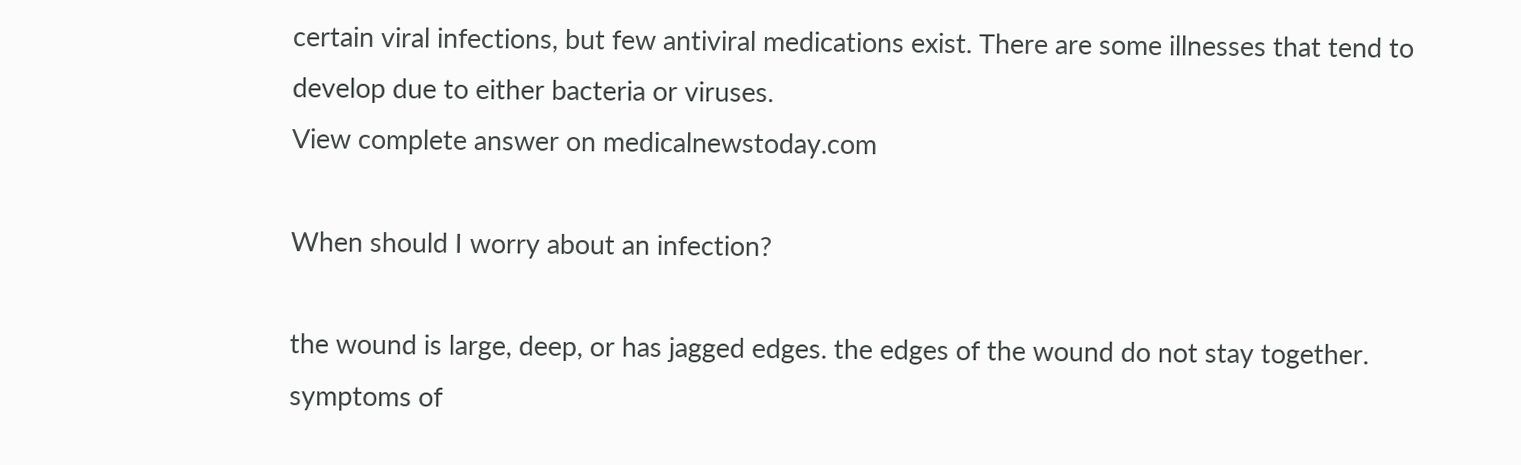certain viral infections, but few antiviral medications exist. There are some illnesses that tend to develop due to either bacteria or viruses.
View complete answer on medicalnewstoday.com

When should I worry about an infection?

the wound is large, deep, or has jagged edges. the edges of the wound do not stay together. symptoms of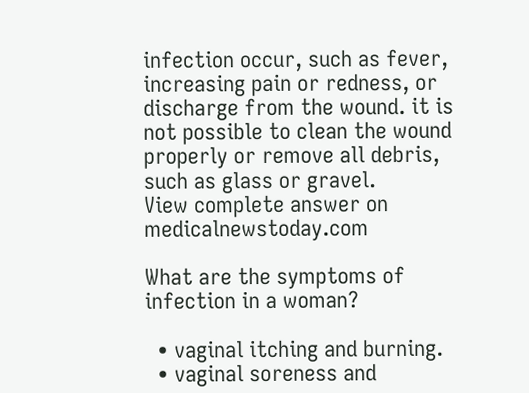infection occur, such as fever, increasing pain or redness, or discharge from the wound. it is not possible to clean the wound properly or remove all debris, such as glass or gravel.
View complete answer on medicalnewstoday.com

What are the symptoms of infection in a woman?

  • vaginal itching and burning.
  • vaginal soreness and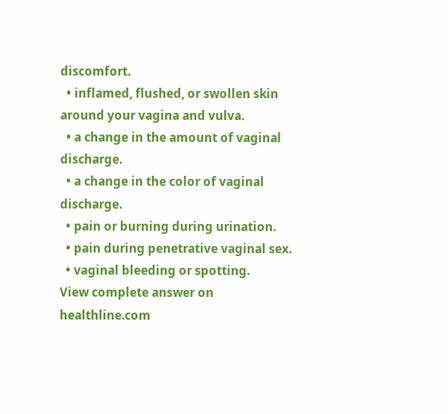discomfort.
  • inflamed, flushed, or swollen skin around your vagina and vulva.
  • a change in the amount of vaginal discharge.
  • a change in the color of vaginal discharge.
  • pain or burning during urination.
  • pain during penetrative vaginal sex.
  • vaginal bleeding or spotting.
View complete answer on healthline.com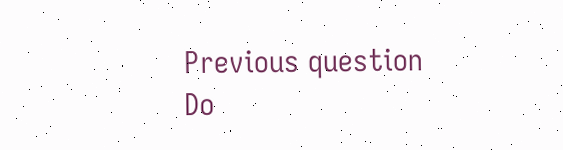Previous question
Do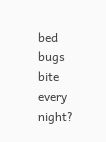bed bugs bite every night?